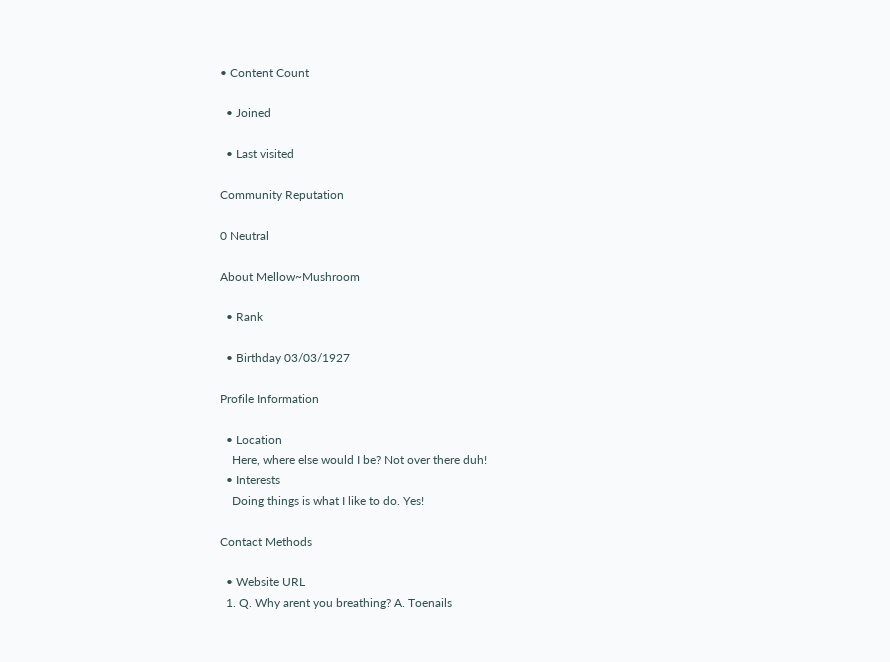• Content Count

  • Joined

  • Last visited

Community Reputation

0 Neutral

About Mellow~Mushroom

  • Rank

  • Birthday 03/03/1927

Profile Information

  • Location
    Here, where else would I be? Not over there duh!
  • Interests
    Doing things is what I like to do. Yes!

Contact Methods

  • Website URL
  1. Q. Why arent you breathing? A. Toenails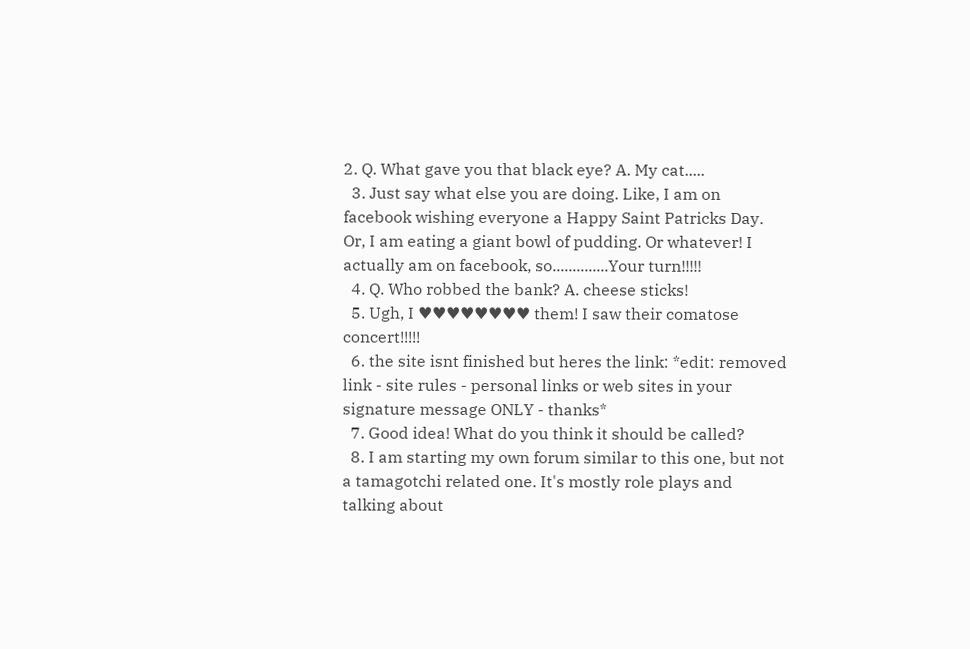2. Q. What gave you that black eye? A. My cat.....
  3. Just say what else you are doing. Like, I am on facebook wishing everyone a Happy Saint Patricks Day. Or, I am eating a giant bowl of pudding. Or whatever! I actually am on facebook, so..............Your turn!!!!!
  4. Q. Who robbed the bank? A. cheese sticks!
  5. Ugh, I ♥♥♥♥♥♥♥♥ them! I saw their comatose concert!!!!!
  6. the site isnt finished but heres the link: *edit: removed link - site rules - personal links or web sites in your signature message ONLY - thanks*
  7. Good idea! What do you think it should be called?
  8. I am starting my own forum similar to this one, but not a tamagotchi related one. It's mostly role plays and talking about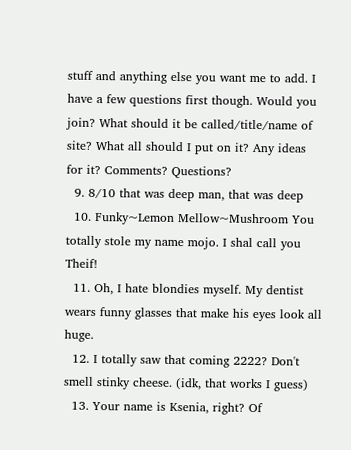stuff and anything else you want me to add. I have a few questions first though. Would you join? What should it be called/title/name of site? What all should I put on it? Any ideas for it? Comments? Questions?
  9. 8/10 that was deep man, that was deep
  10. Funky~Lemon Mellow~Mushroom You totally stole my name mojo. I shal call you Theif!
  11. Oh, I hate blondies myself. My dentist wears funny glasses that make his eyes look all huge.
  12. I totally saw that coming 2222? Don't smell stinky cheese. (idk, that works I guess)
  13. Your name is Ksenia, right? Of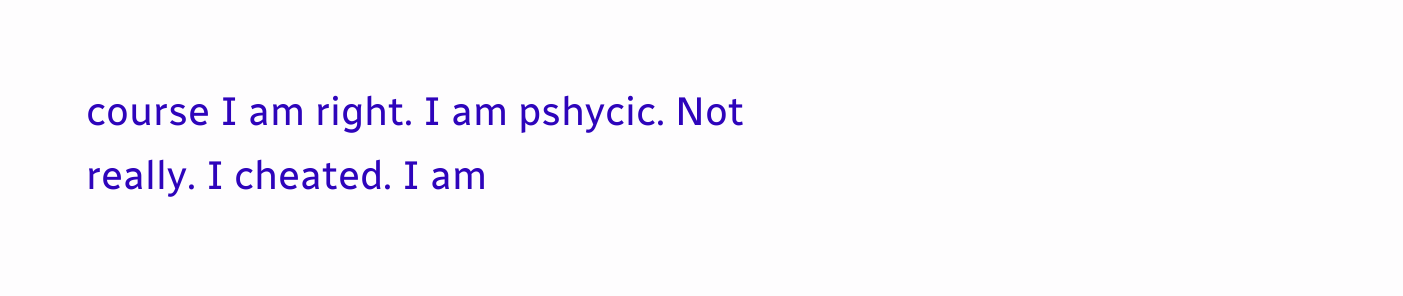course I am right. I am pshycic. Not really. I cheated. I am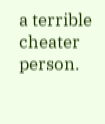a terrible cheater person.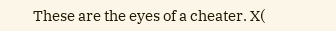These are the eyes of a cheater. X(